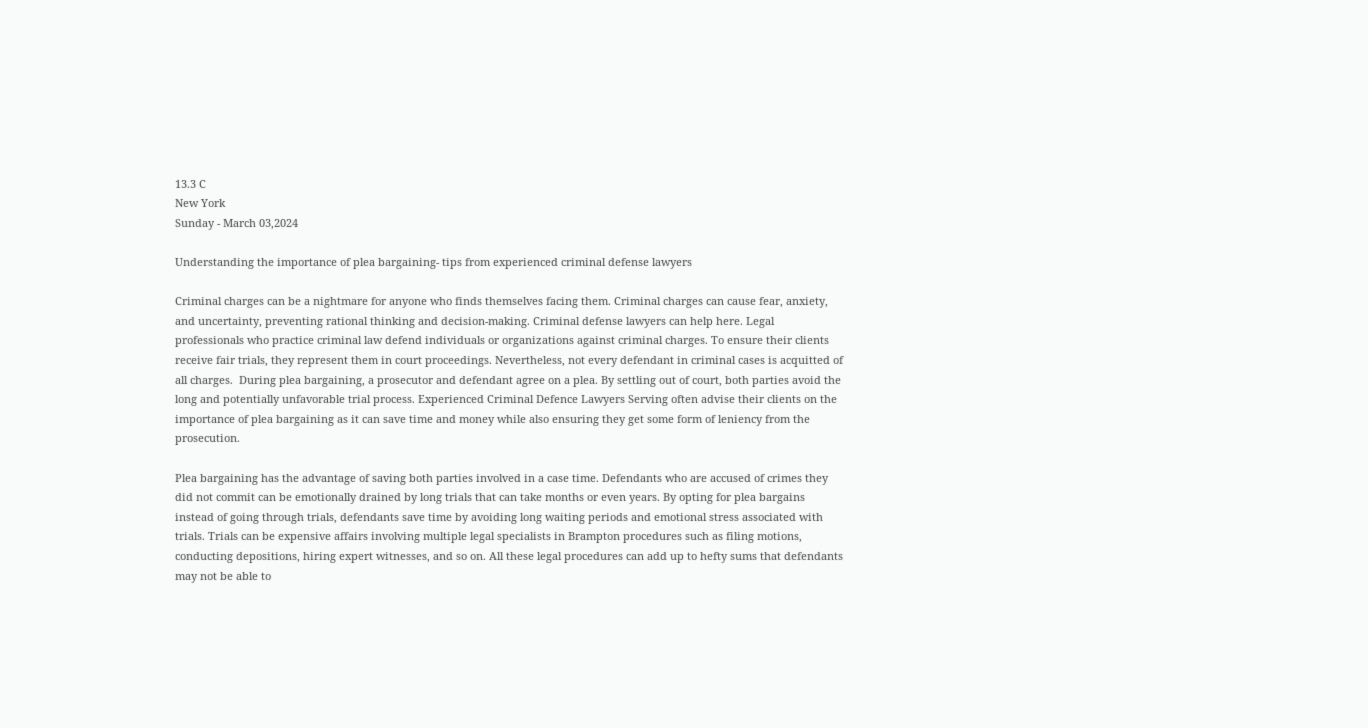13.3 C
New York
Sunday - March 03,2024

Understanding the importance of plea bargaining- tips from experienced criminal defense lawyers

Criminal charges can be a nightmare for anyone who finds themselves facing them. Criminal charges can cause fear, anxiety, and uncertainty, preventing rational thinking and decision-making. Criminal defense lawyers can help here. Legal professionals who practice criminal law defend individuals or organizations against criminal charges. To ensure their clients receive fair trials, they represent them in court proceedings. Nevertheless, not every defendant in criminal cases is acquitted of all charges.  During plea bargaining, a prosecutor and defendant agree on a plea. By settling out of court, both parties avoid the long and potentially unfavorable trial process. Experienced Criminal Defence Lawyers Serving often advise their clients on the importance of plea bargaining as it can save time and money while also ensuring they get some form of leniency from the prosecution.

Plea bargaining has the advantage of saving both parties involved in a case time. Defendants who are accused of crimes they did not commit can be emotionally drained by long trials that can take months or even years. By opting for plea bargains instead of going through trials, defendants save time by avoiding long waiting periods and emotional stress associated with trials. Trials can be expensive affairs involving multiple legal specialists in Brampton procedures such as filing motions, conducting depositions, hiring expert witnesses, and so on. All these legal procedures can add up to hefty sums that defendants may not be able to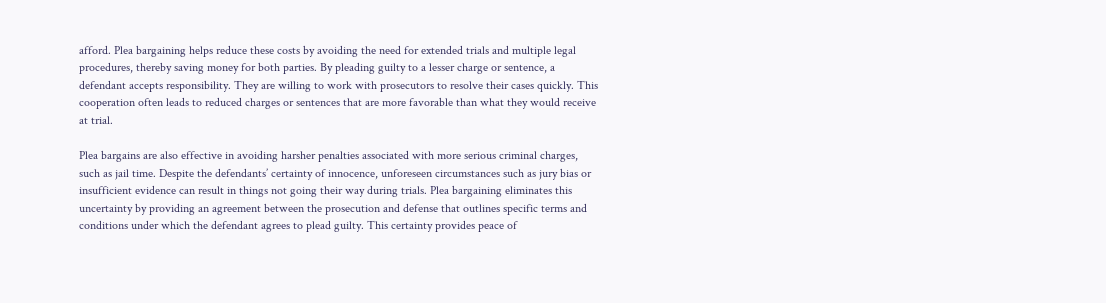afford. Plea bargaining helps reduce these costs by avoiding the need for extended trials and multiple legal procedures, thereby saving money for both parties. By pleading guilty to a lesser charge or sentence, a defendant accepts responsibility. They are willing to work with prosecutors to resolve their cases quickly. This cooperation often leads to reduced charges or sentences that are more favorable than what they would receive at trial.

Plea bargains are also effective in avoiding harsher penalties associated with more serious criminal charges, such as jail time. Despite the defendants’ certainty of innocence, unforeseen circumstances such as jury bias or insufficient evidence can result in things not going their way during trials. Plea bargaining eliminates this uncertainty by providing an agreement between the prosecution and defense that outlines specific terms and conditions under which the defendant agrees to plead guilty. This certainty provides peace of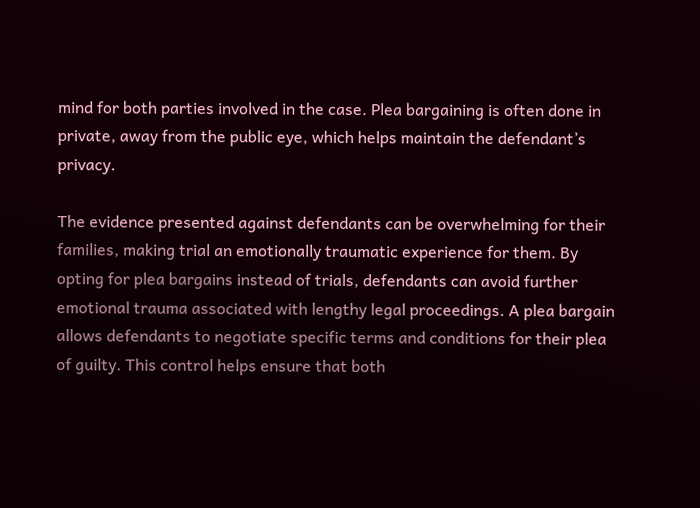mind for both parties involved in the case. Plea bargaining is often done in private, away from the public eye, which helps maintain the defendant’s privacy.

The evidence presented against defendants can be overwhelming for their families, making trial an emotionally traumatic experience for them. By opting for plea bargains instead of trials, defendants can avoid further emotional trauma associated with lengthy legal proceedings. A plea bargain allows defendants to negotiate specific terms and conditions for their plea of guilty. This control helps ensure that both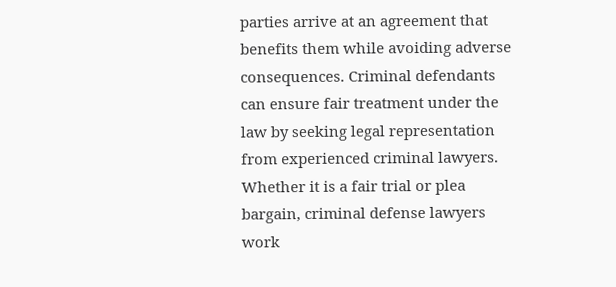parties arrive at an agreement that benefits them while avoiding adverse consequences. Criminal defendants can ensure fair treatment under the law by seeking legal representation from experienced criminal lawyers. Whether it is a fair trial or plea bargain, criminal defense lawyers work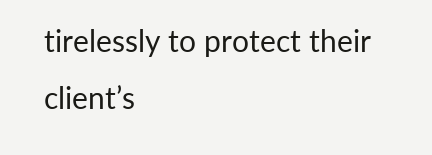tirelessly to protect their client’s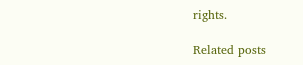rights.

Related posts